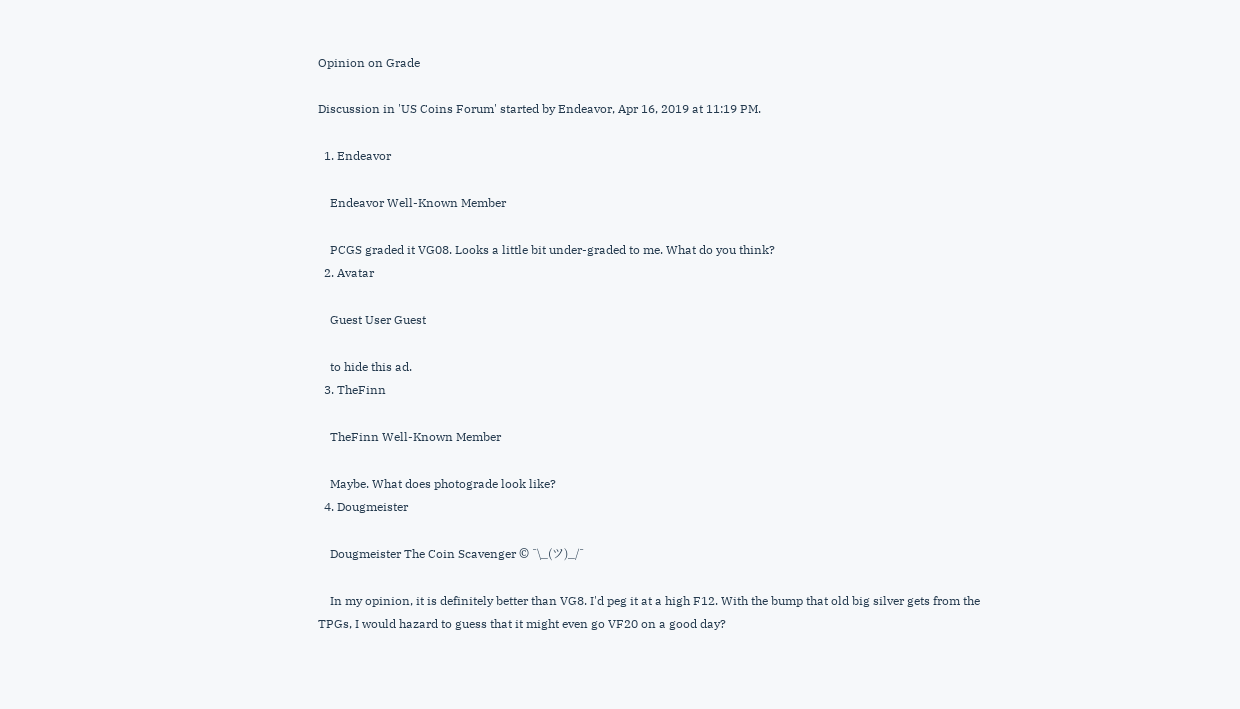Opinion on Grade

Discussion in 'US Coins Forum' started by Endeavor, Apr 16, 2019 at 11:19 PM.

  1. Endeavor

    Endeavor Well-Known Member

    PCGS graded it VG08. Looks a little bit under-graded to me. What do you think?
  2. Avatar

    Guest User Guest

    to hide this ad.
  3. TheFinn

    TheFinn Well-Known Member

    Maybe. What does photograde look like?
  4. Dougmeister

    Dougmeister The Coin Scavenger © ¯\_(ツ)_/¯

    In my opinion, it is definitely better than VG8. I'd peg it at a high F12. With the bump that old big silver gets from the TPGs, I would hazard to guess that it might even go VF20 on a good day?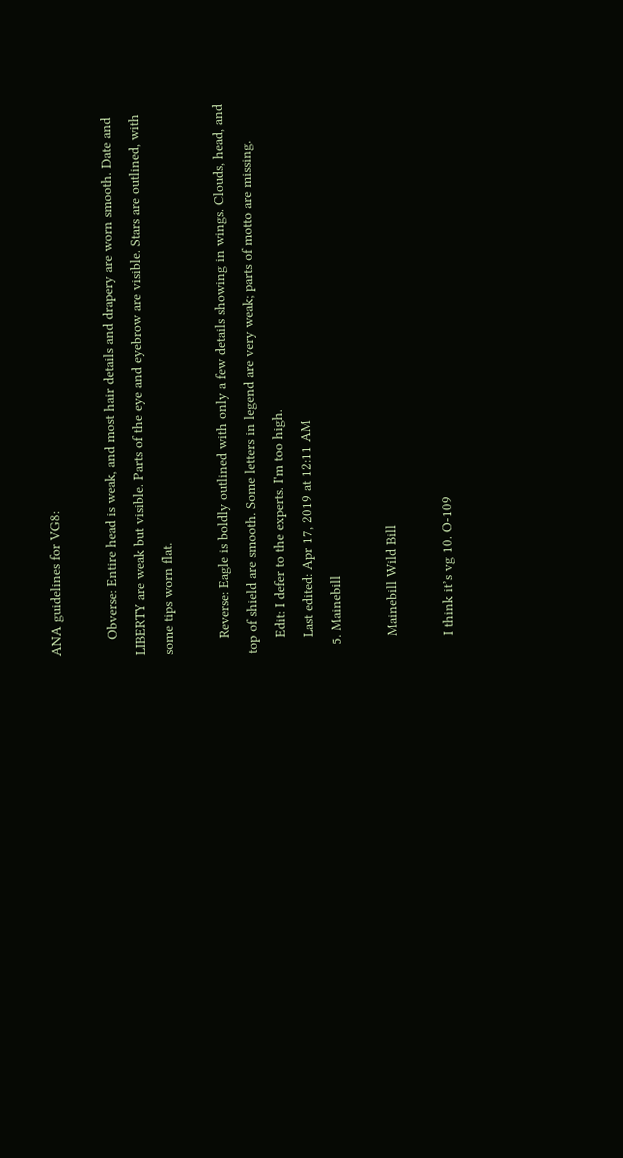ANA guidelines for VG8:

    Obverse: Entire head is weak, and most hair details and drapery are worn smooth. Date and LIBERTY are weak but visible. Parts of the eye and eyebrow are visible. Stars are outlined, with some tips worn flat.

    Reverse: Eagle is boldly outlined with only a few details showing in wings. Clouds, head, and top of shield are smooth. Some letters in legend are very weak; parts of motto are missing.
    Edit: I defer to the experts. I'm too high.
    Last edited: Apr 17, 2019 at 12:11 AM
  5. Mainebill

    Mainebill Wild Bill

    I think it’s vg 10. O-109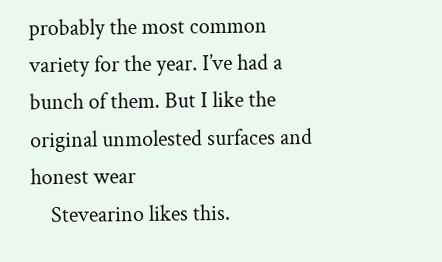probably the most common variety for the year. I’ve had a bunch of them. But I like the original unmolested surfaces and honest wear
    Stevearino likes this.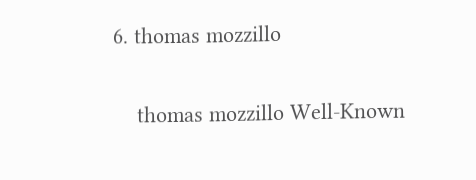6. thomas mozzillo

    thomas mozzillo Well-Known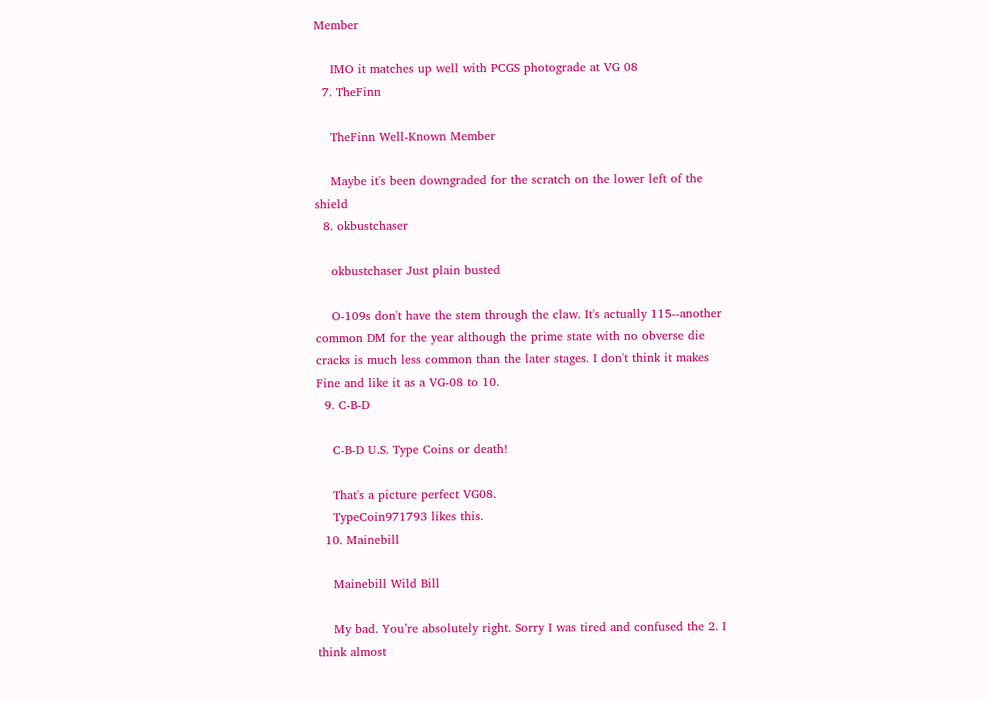Member

    IMO it matches up well with PCGS photograde at VG 08
  7. TheFinn

    TheFinn Well-Known Member

    Maybe it's been downgraded for the scratch on the lower left of the shield
  8. okbustchaser

    okbustchaser Just plain busted

    O-109s don't have the stem through the claw. It's actually 115--another common DM for the year although the prime state with no obverse die cracks is much less common than the later stages. I don't think it makes Fine and like it as a VG-08 to 10.
  9. C-B-D

    C-B-D U.S. Type Coins or death!

    That's a picture perfect VG08.
    TypeCoin971793 likes this.
  10. Mainebill

    Mainebill Wild Bill

    My bad. You’re absolutely right. Sorry I was tired and confused the 2. I think almost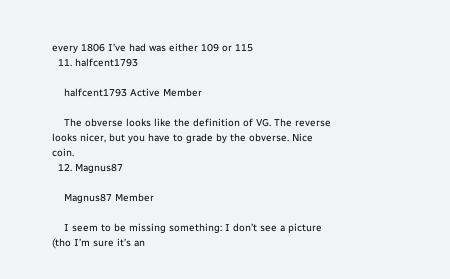every 1806 I’ve had was either 109 or 115
  11. halfcent1793

    halfcent1793 Active Member

    The obverse looks like the definition of VG. The reverse looks nicer, but you have to grade by the obverse. Nice coin.
  12. Magnus87

    Magnus87 Member

    I seem to be missing something: I don’t see a picture (tho I’m sure it’s an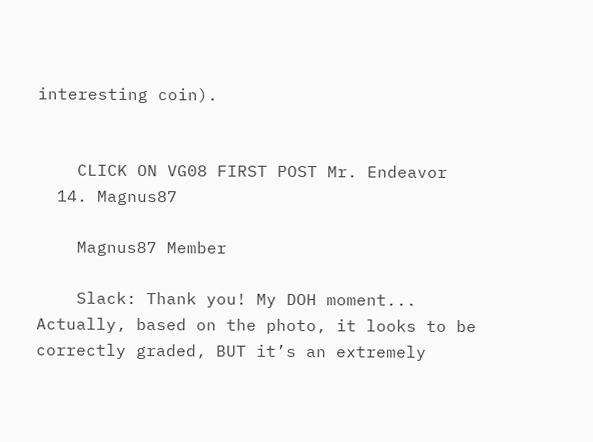interesting coin).


    CLICK ON VG08 FIRST POST Mr. Endeavor
  14. Magnus87

    Magnus87 Member

    Slack: Thank you! My DOH moment... Actually, based on the photo, it looks to be correctly graded, BUT it’s an extremely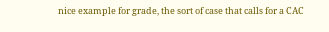nice example for grade, the sort of case that calls for a CAC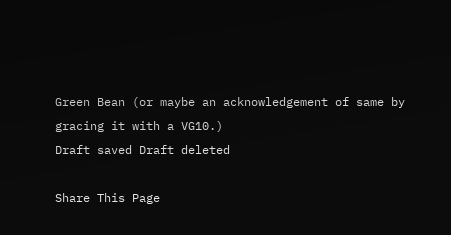Green Bean (or maybe an acknowledgement of same by gracing it with a VG10.)
Draft saved Draft deleted

Share This Page